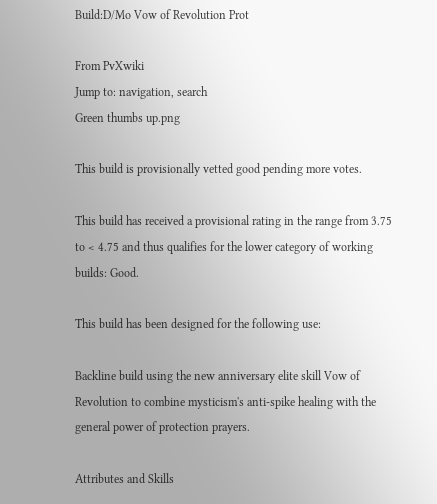Build:D/Mo Vow of Revolution Prot

From PvXwiki
Jump to: navigation, search
Green thumbs up.png

This build is provisionally vetted good pending more votes.

This build has received a provisional rating in the range from 3.75 to < 4.75 and thus qualifies for the lower category of working builds: Good.

This build has been designed for the following use:

Backline build using the new anniversary elite skill Vow of Revolution to combine mysticism's anti-spike healing with the general power of protection prayers.

Attributes and Skills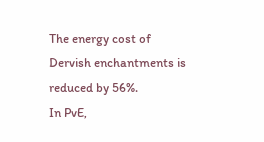The energy cost of Dervish enchantments is reduced by 56%.
In PvE,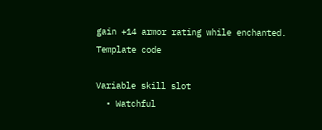gain +14 armor rating while enchanted.
Template code

Variable skill slot
  • Watchful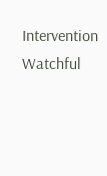Intervention Watchful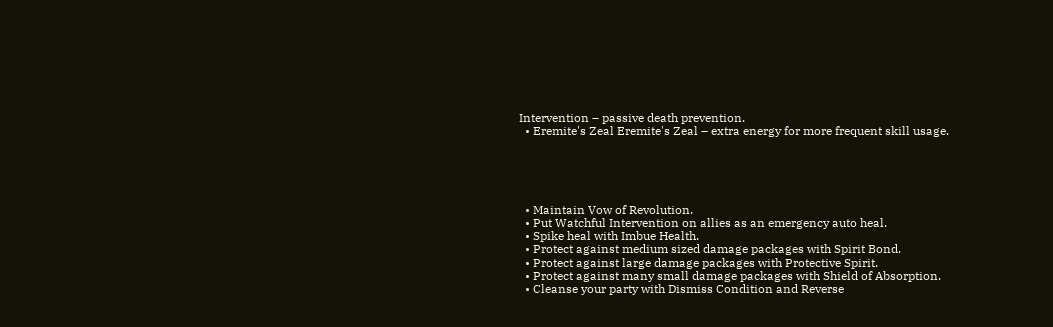Intervention – passive death prevention.
  • Eremite's Zeal Eremite's Zeal – extra energy for more frequent skill usage.





  • Maintain Vow of Revolution.
  • Put Watchful Intervention on allies as an emergency auto heal.
  • Spike heal with Imbue Health.
  • Protect against medium sized damage packages with Spirit Bond.
  • Protect against large damage packages with Protective Spirit.
  • Protect against many small damage packages with Shield of Absorption.
  • Cleanse your party with Dismiss Condition and Reverse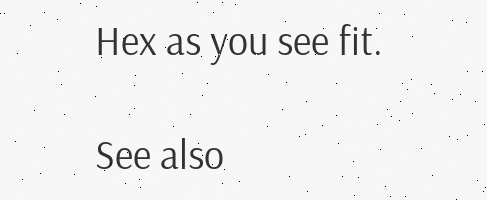Hex as you see fit.

See also